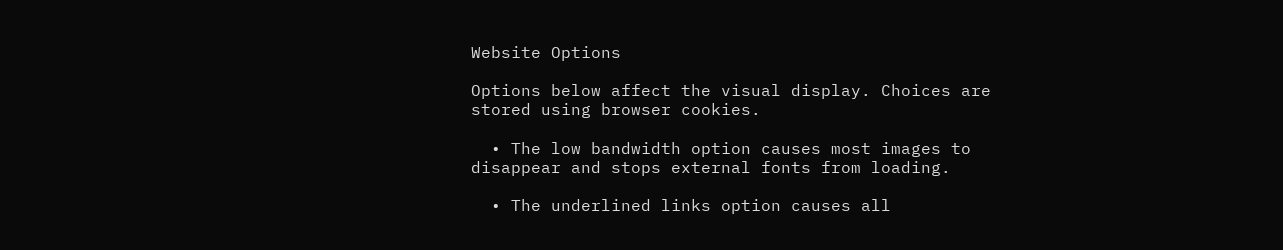Website Options

Options below affect the visual display. Choices are stored using browser cookies.

  • The low bandwidth option causes most images to disappear and stops external fonts from loading.

  • The underlined links option causes all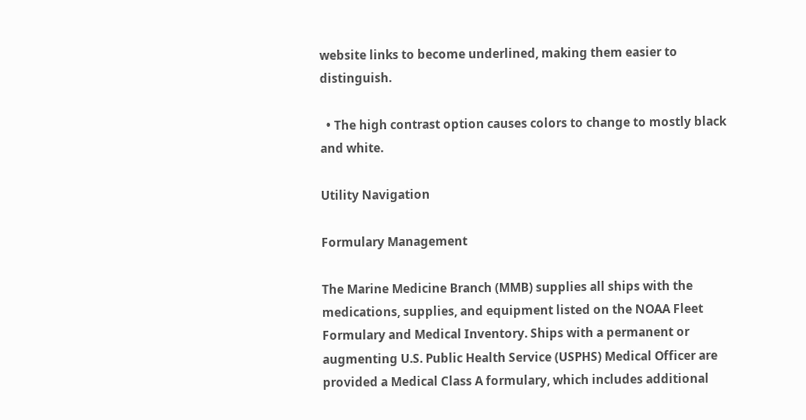website links to become underlined, making them easier to distinguish.

  • The high contrast option causes colors to change to mostly black and white.

Utility Navigation

Formulary Management

The Marine Medicine Branch (MMB) supplies all ships with the medications, supplies, and equipment listed on the NOAA Fleet Formulary and Medical Inventory. Ships with a permanent or augmenting U.S. Public Health Service (USPHS) Medical Officer are provided a Medical Class A formulary, which includes additional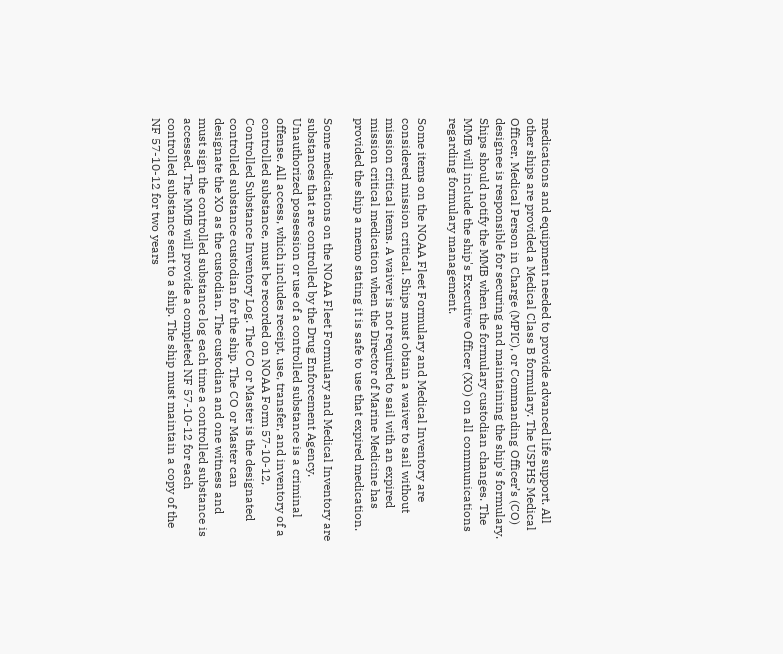medications and equipment needed to provide advanced life support. All other ships are provided a Medical Class B formulary. The USPHS Medical Officer, Medical Person in Charge (MPIC), or Commanding Officer’s (CO) designee is responsible for securing and maintaining the ship's formulary. Ships should notify the MMB when the formulary custodian changes. The MMB will include the ship's Executive Officer (XO) on all communications regarding formulary management.

Some items on the NOAA Fleet Formulary and Medical Inventory are considered mission critical. Ships must obtain a waiver to sail without mission critical items. A waiver is not required to sail with an expired mission critical medication when the Director of Marine Medicine has provided the ship a memo stating it is safe to use that expired medication.

Some medications on the NOAA Fleet Formulary and Medical Inventory are substances that are controlled by the Drug Enforcement Agency. Unauthorized possession or use of a controlled substance is a criminal offense. All access, which includes receipt, use, transfer, and inventory of a controlled substance, must be recorded on NOAA Form 57-10-12, Controlled Substance Inventory Log. The CO or Master is the designated controlled substance custodian for the ship. The CO or Master can designate the XO as the custodian. The custodian and one witness and must sign the controlled substance log each time a controlled substance is accessed. The MMB will provide a completed NF 57-10-12 for each controlled substance sent to a ship. The ship must maintain a copy of the NF 57-10-12 for two years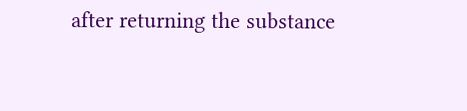after returning the substance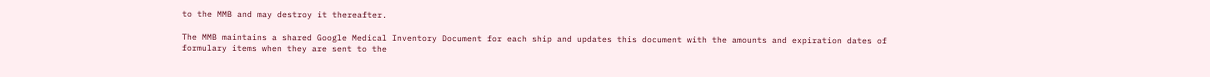to the MMB and may destroy it thereafter.

The MMB maintains a shared Google Medical Inventory Document for each ship and updates this document with the amounts and expiration dates of formulary items when they are sent to the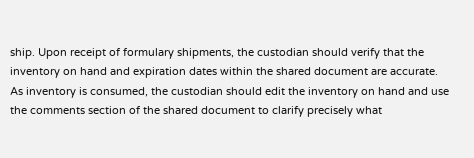ship. Upon receipt of formulary shipments, the custodian should verify that the inventory on hand and expiration dates within the shared document are accurate. As inventory is consumed, the custodian should edit the inventory on hand and use the comments section of the shared document to clarify precisely what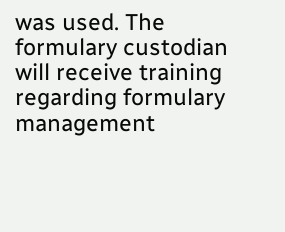was used. The formulary custodian will receive training regarding formulary management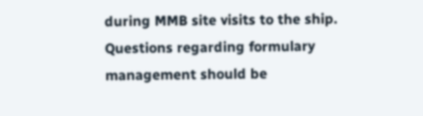during MMB site visits to the ship. Questions regarding formulary management should be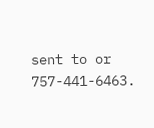sent to or 757-441-6463.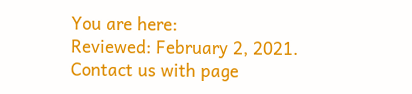You are here:
Reviewed: February 2, 2021. Contact us with page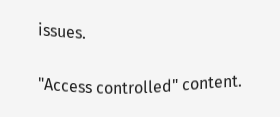issues.

"Access controlled" content.